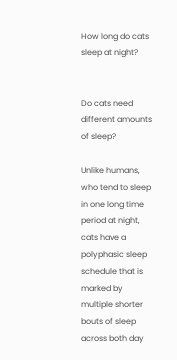How long do cats sleep at night?


Do cats need different amounts of sleep?

Unlike humans, who tend to sleep in one long time period at night, cats have a polyphasic sleep schedule that is marked by multiple shorter bouts of sleep across both day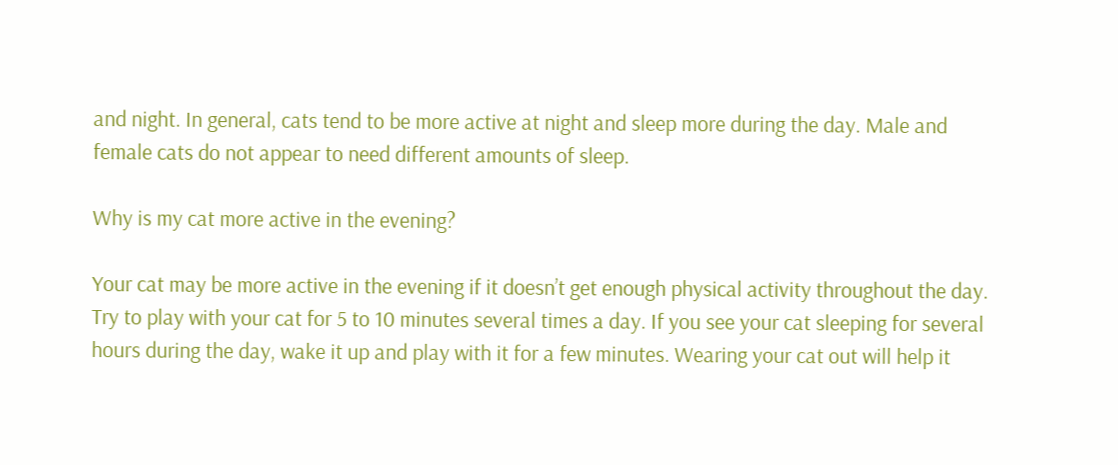and night. In general, cats tend to be more active at night and sleep more during the day. Male and female cats do not appear to need different amounts of sleep.

Why is my cat more active in the evening?

Your cat may be more active in the evening if it doesn’t get enough physical activity throughout the day. Try to play with your cat for 5 to 10 minutes several times a day. If you see your cat sleeping for several hours during the day, wake it up and play with it for a few minutes. Wearing your cat out will help it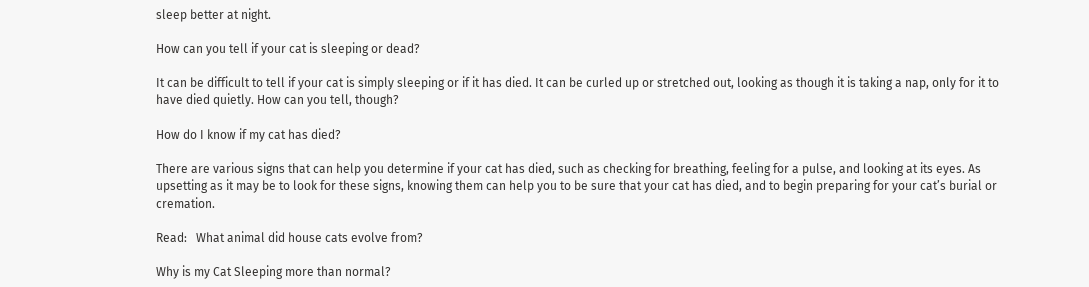sleep better at night.

How can you tell if your cat is sleeping or dead?

It can be difficult to tell if your cat is simply sleeping or if it has died. It can be curled up or stretched out, looking as though it is taking a nap, only for it to have died quietly. How can you tell, though?

How do I know if my cat has died?

There are various signs that can help you determine if your cat has died, such as checking for breathing, feeling for a pulse, and looking at its eyes. As upsetting as it may be to look for these signs, knowing them can help you to be sure that your cat has died, and to begin preparing for your cat’s burial or cremation.

Read:   What animal did house cats evolve from?

Why is my Cat Sleeping more than normal?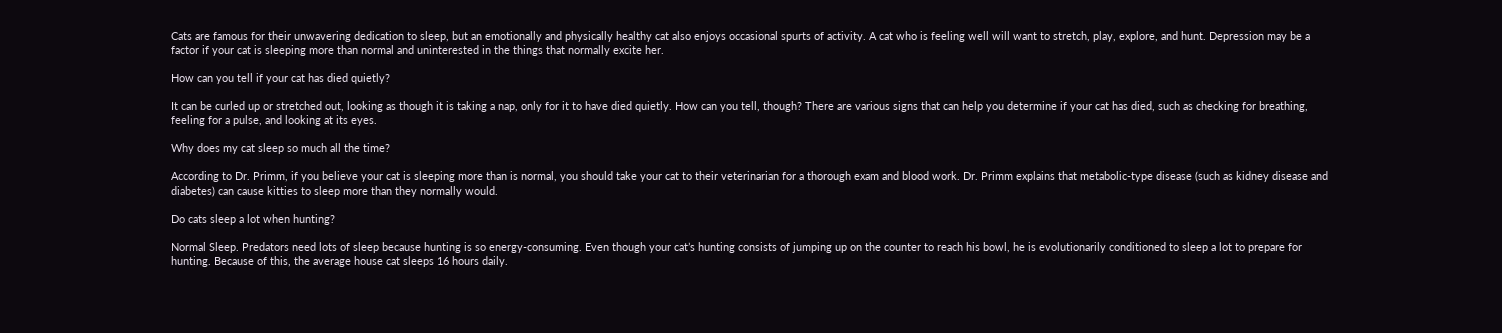Cats are famous for their unwavering dedication to sleep, but an emotionally and physically healthy cat also enjoys occasional spurts of activity. A cat who is feeling well will want to stretch, play, explore, and hunt. Depression may be a factor if your cat is sleeping more than normal and uninterested in the things that normally excite her.

How can you tell if your cat has died quietly?

It can be curled up or stretched out, looking as though it is taking a nap, only for it to have died quietly. How can you tell, though? There are various signs that can help you determine if your cat has died, such as checking for breathing, feeling for a pulse, and looking at its eyes.

Why does my cat sleep so much all the time?

According to Dr. Primm, if you believe your cat is sleeping more than is normal, you should take your cat to their veterinarian for a thorough exam and blood work. Dr. Primm explains that metabolic-type disease (such as kidney disease and diabetes) can cause kitties to sleep more than they normally would.

Do cats sleep a lot when hunting?

Normal Sleep. Predators need lots of sleep because hunting is so energy-consuming. Even though your cat’s hunting consists of jumping up on the counter to reach his bowl, he is evolutionarily conditioned to sleep a lot to prepare for hunting. Because of this, the average house cat sleeps 16 hours daily.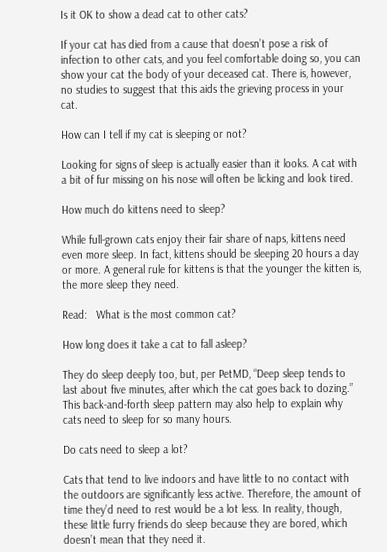Is it OK to show a dead cat to other cats?

If your cat has died from a cause that doesn’t pose a risk of infection to other cats, and you feel comfortable doing so, you can show your cat the body of your deceased cat. There is, however, no studies to suggest that this aids the grieving process in your cat.

How can I tell if my cat is sleeping or not?

Looking for signs of sleep is actually easier than it looks. A cat with a bit of fur missing on his nose will often be licking and look tired.

How much do kittens need to sleep?

While full-grown cats enjoy their fair share of naps, kittens need even more sleep. In fact, kittens should be sleeping 20 hours a day or more. A general rule for kittens is that the younger the kitten is, the more sleep they need.

Read:   What is the most common cat?

How long does it take a cat to fall asleep?

They do sleep deeply too, but, per PetMD, “Deep sleep tends to last about five minutes, after which the cat goes back to dozing.” This back-and-forth sleep pattern may also help to explain why cats need to sleep for so many hours.

Do cats need to sleep a lot?

Cats that tend to live indoors and have little to no contact with the outdoors are significantly less active. Therefore, the amount of time they’d need to rest would be a lot less. In reality, though, these little furry friends do sleep because they are bored, which doesn’t mean that they need it.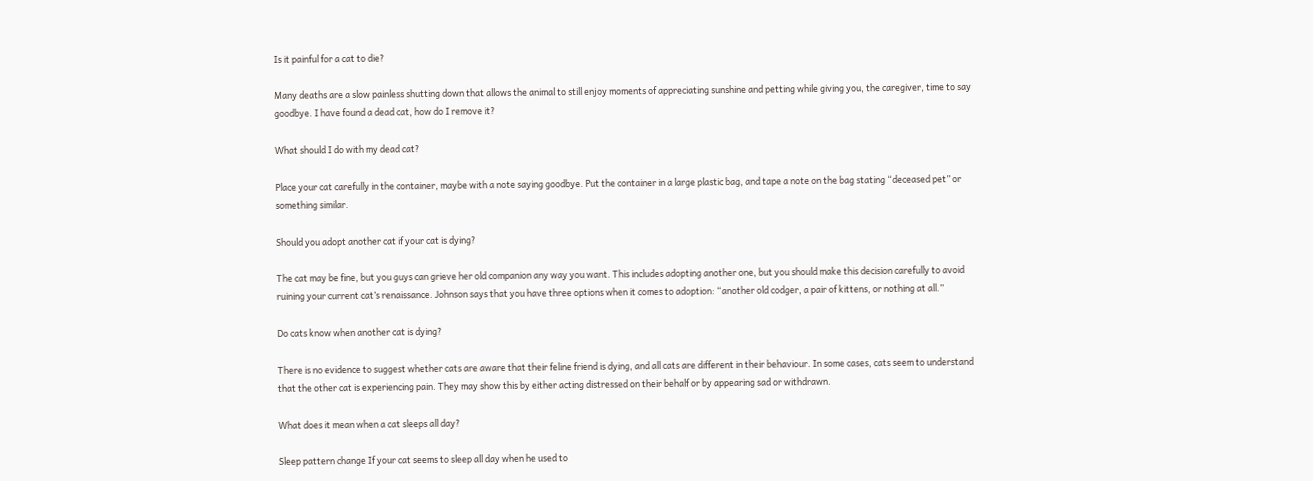Is it painful for a cat to die?

Many deaths are a slow painless shutting down that allows the animal to still enjoy moments of appreciating sunshine and petting while giving you, the caregiver, time to say goodbye. I have found a dead cat, how do I remove it?

What should I do with my dead cat?

Place your cat carefully in the container, maybe with a note saying goodbye. Put the container in a large plastic bag, and tape a note on the bag stating “deceased pet” or something similar.

Should you adopt another cat if your cat is dying?

The cat may be fine, but you guys can grieve her old companion any way you want. This includes adopting another one, but you should make this decision carefully to avoid ruining your current cat’s renaissance. Johnson says that you have three options when it comes to adoption: “another old codger, a pair of kittens, or nothing at all.”

Do cats know when another cat is dying?

There is no evidence to suggest whether cats are aware that their feline friend is dying, and all cats are different in their behaviour. In some cases, cats seem to understand that the other cat is experiencing pain. They may show this by either acting distressed on their behalf or by appearing sad or withdrawn.

What does it mean when a cat sleeps all day?

Sleep pattern change If your cat seems to sleep all day when he used to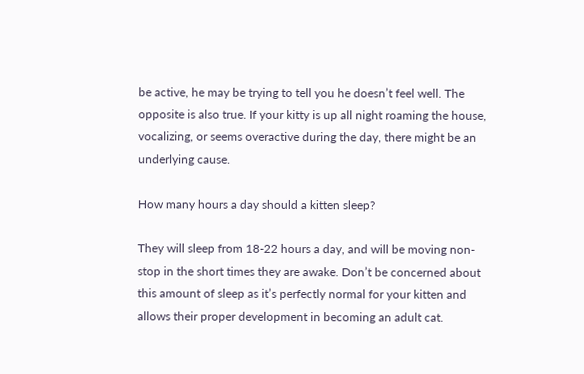be active, he may be trying to tell you he doesn’t feel well. The opposite is also true. If your kitty is up all night roaming the house, vocalizing, or seems overactive during the day, there might be an underlying cause.

How many hours a day should a kitten sleep?

They will sleep from 18-22 hours a day, and will be moving non-stop in the short times they are awake. Don’t be concerned about this amount of sleep as it’s perfectly normal for your kitten and allows their proper development in becoming an adult cat.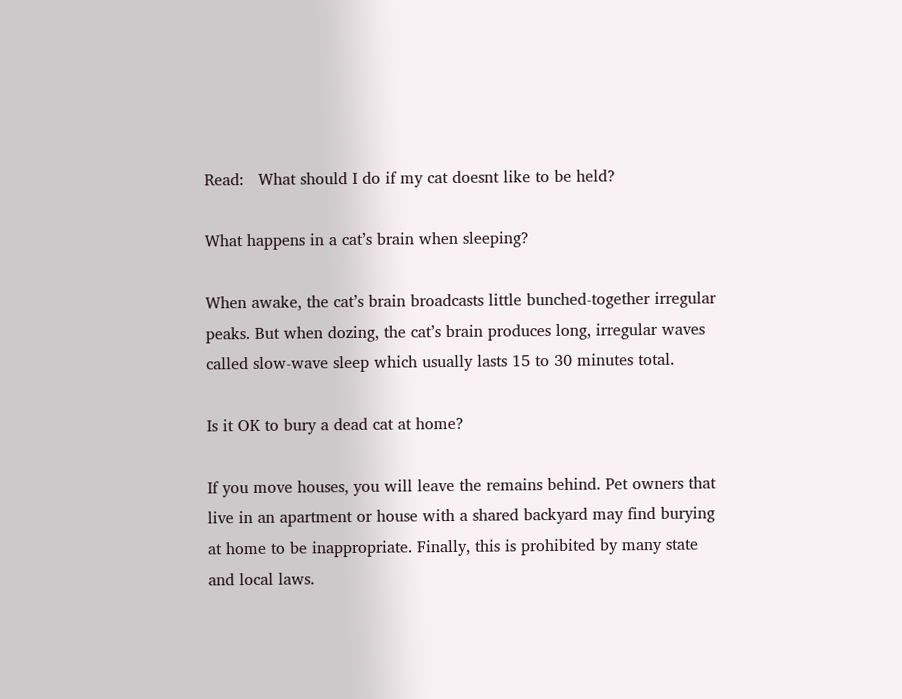Read:   What should I do if my cat doesnt like to be held?

What happens in a cat’s brain when sleeping?

When awake, the cat’s brain broadcasts little bunched-together irregular peaks. But when dozing, the cat’s brain produces long, irregular waves called slow-wave sleep which usually lasts 15 to 30 minutes total.

Is it OK to bury a dead cat at home?

If you move houses, you will leave the remains behind. Pet owners that live in an apartment or house with a shared backyard may find burying at home to be inappropriate. Finally, this is prohibited by many state and local laws.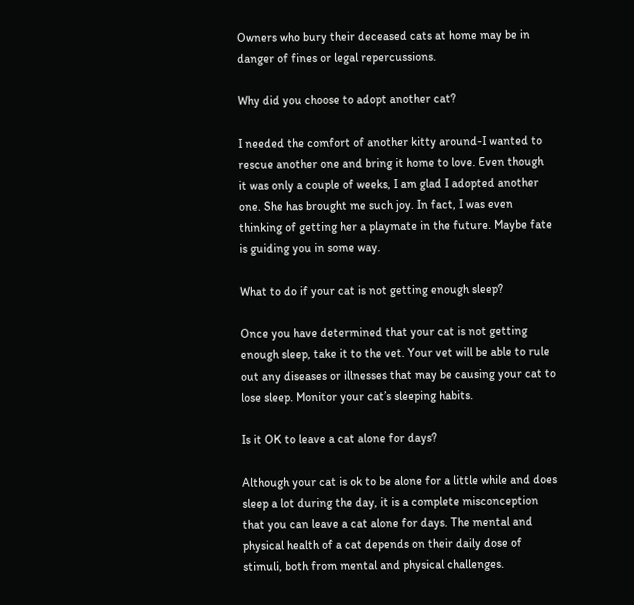Owners who bury their deceased cats at home may be in danger of fines or legal repercussions.

Why did you choose to adopt another cat?

I needed the comfort of another kitty around-I wanted to rescue another one and bring it home to love. Even though it was only a couple of weeks, I am glad I adopted another one. She has brought me such joy. In fact, I was even thinking of getting her a playmate in the future. Maybe fate is guiding you in some way.

What to do if your cat is not getting enough sleep?

Once you have determined that your cat is not getting enough sleep, take it to the vet. Your vet will be able to rule out any diseases or illnesses that may be causing your cat to lose sleep. Monitor your cat’s sleeping habits.

Is it OK to leave a cat alone for days?

Although your cat is ok to be alone for a little while and does sleep a lot during the day, it is a complete misconception that you can leave a cat alone for days. The mental and physical health of a cat depends on their daily dose of stimuli, both from mental and physical challenges.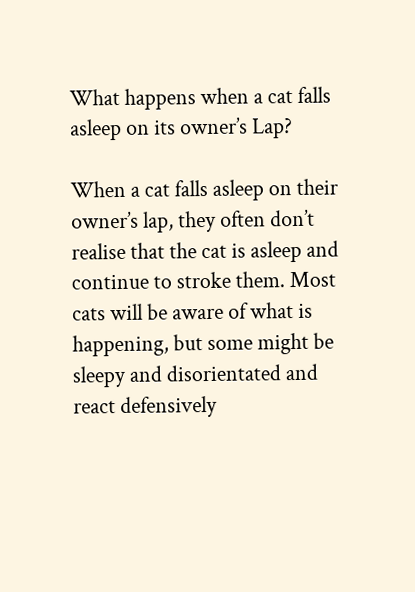What happens when a cat falls asleep on its owner’s Lap?

When a cat falls asleep on their owner’s lap, they often don’t realise that the cat is asleep and continue to stroke them. Most cats will be aware of what is happening, but some might be sleepy and disorientated and react defensively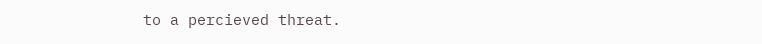to a percieved threat.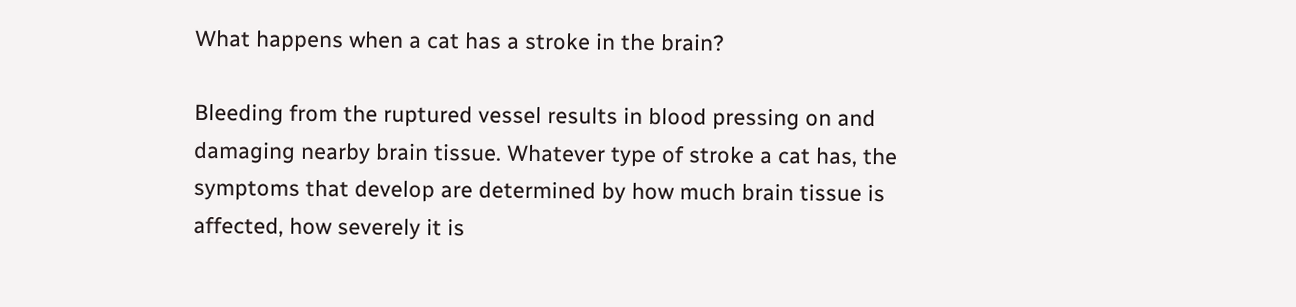What happens when a cat has a stroke in the brain?

Bleeding from the ruptured vessel results in blood pressing on and damaging nearby brain tissue. Whatever type of stroke a cat has, the symptoms that develop are determined by how much brain tissue is affected, how severely it is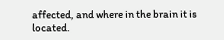affected, and where in the brain it is located.